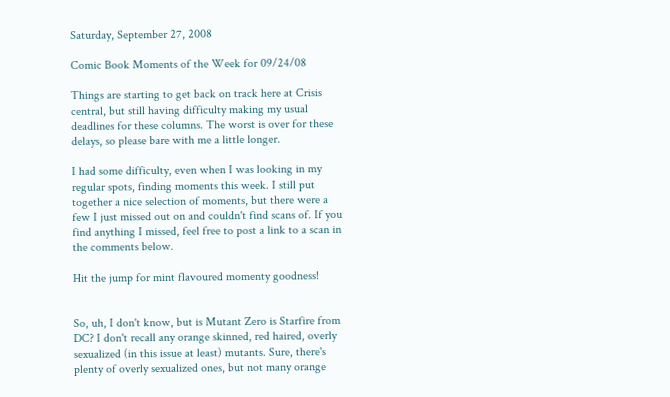Saturday, September 27, 2008

Comic Book Moments of the Week for 09/24/08

Things are starting to get back on track here at Crisis central, but still having difficulty making my usual deadlines for these columns. The worst is over for these delays, so please bare with me a little longer.

I had some difficulty, even when I was looking in my regular spots, finding moments this week. I still put together a nice selection of moments, but there were a few I just missed out on and couldn't find scans of. If you find anything I missed, feel free to post a link to a scan in the comments below.

Hit the jump for mint flavoured momenty goodness!


So, uh, I don't know, but is Mutant Zero is Starfire from DC? I don't recall any orange skinned, red haired, overly sexualized (in this issue at least) mutants. Sure, there's plenty of overly sexualized ones, but not many orange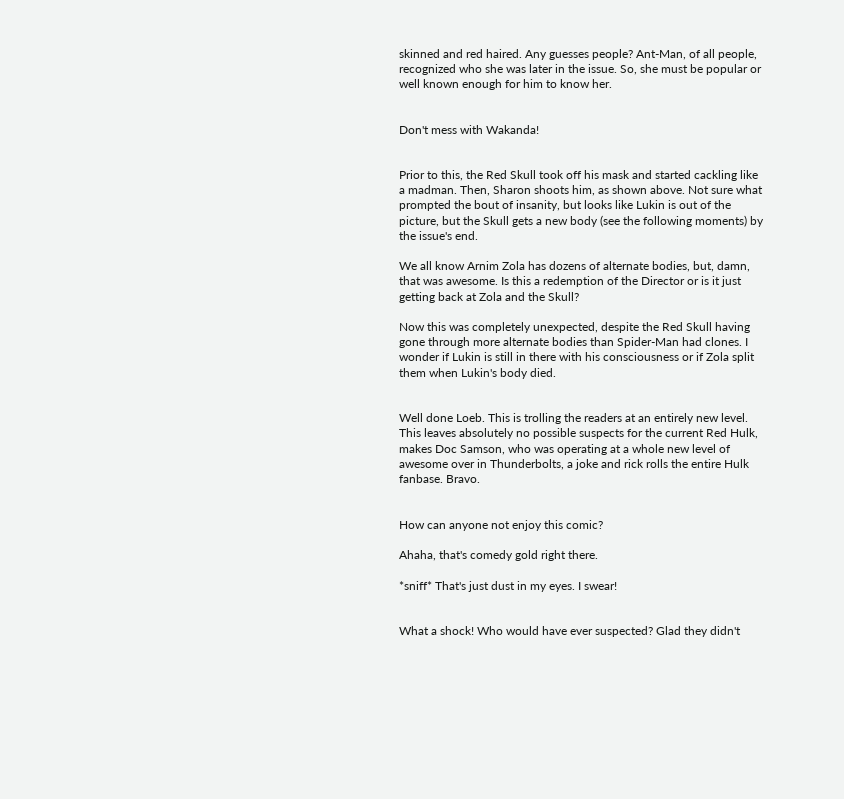skinned and red haired. Any guesses people? Ant-Man, of all people, recognized who she was later in the issue. So, she must be popular or well known enough for him to know her.


Don't mess with Wakanda!


Prior to this, the Red Skull took off his mask and started cackling like a madman. Then, Sharon shoots him, as shown above. Not sure what prompted the bout of insanity, but looks like Lukin is out of the picture, but the Skull gets a new body (see the following moments) by the issue's end.

We all know Arnim Zola has dozens of alternate bodies, but, damn, that was awesome. Is this a redemption of the Director or is it just getting back at Zola and the Skull?

Now this was completely unexpected, despite the Red Skull having gone through more alternate bodies than Spider-Man had clones. I wonder if Lukin is still in there with his consciousness or if Zola split them when Lukin's body died.


Well done Loeb. This is trolling the readers at an entirely new level. This leaves absolutely no possible suspects for the current Red Hulk, makes Doc Samson, who was operating at a whole new level of awesome over in Thunderbolts, a joke and rick rolls the entire Hulk fanbase. Bravo.


How can anyone not enjoy this comic?

Ahaha, that's comedy gold right there.

*sniff* That's just dust in my eyes. I swear!


What a shock! Who would have ever suspected? Glad they didn't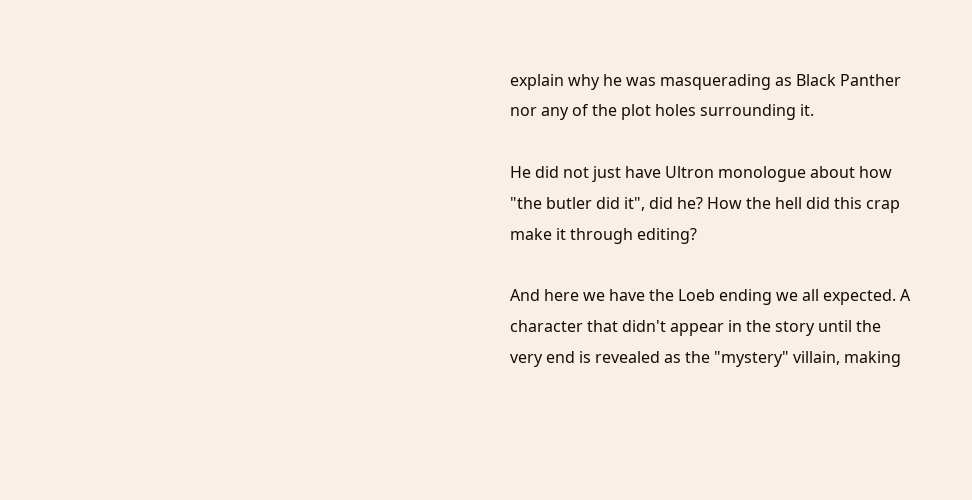explain why he was masquerading as Black Panther nor any of the plot holes surrounding it.

He did not just have Ultron monologue about how "the butler did it", did he? How the hell did this crap make it through editing?

And here we have the Loeb ending we all expected. A character that didn't appear in the story until the very end is revealed as the "mystery" villain, making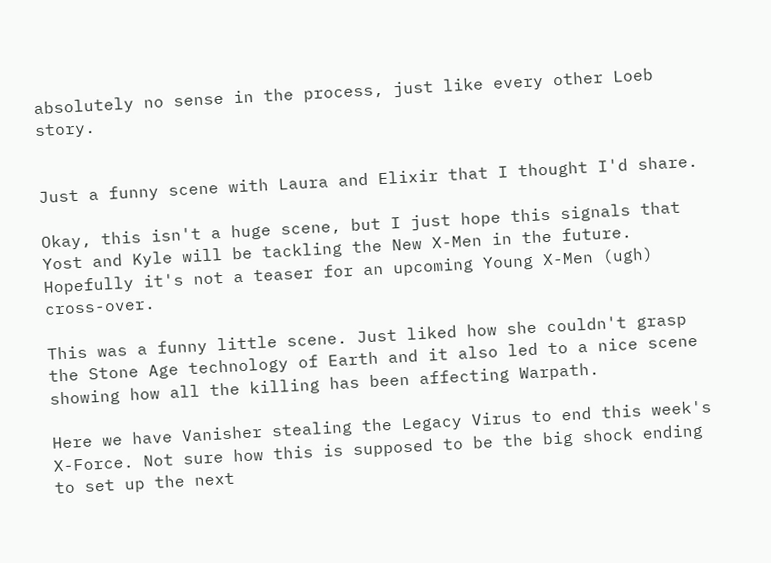absolutely no sense in the process, just like every other Loeb story.


Just a funny scene with Laura and Elixir that I thought I'd share.

Okay, this isn't a huge scene, but I just hope this signals that Yost and Kyle will be tackling the New X-Men in the future. Hopefully it's not a teaser for an upcoming Young X-Men (ugh) cross-over.

This was a funny little scene. Just liked how she couldn't grasp the Stone Age technology of Earth and it also led to a nice scene showing how all the killing has been affecting Warpath.

Here we have Vanisher stealing the Legacy Virus to end this week's X-Force. Not sure how this is supposed to be the big shock ending to set up the next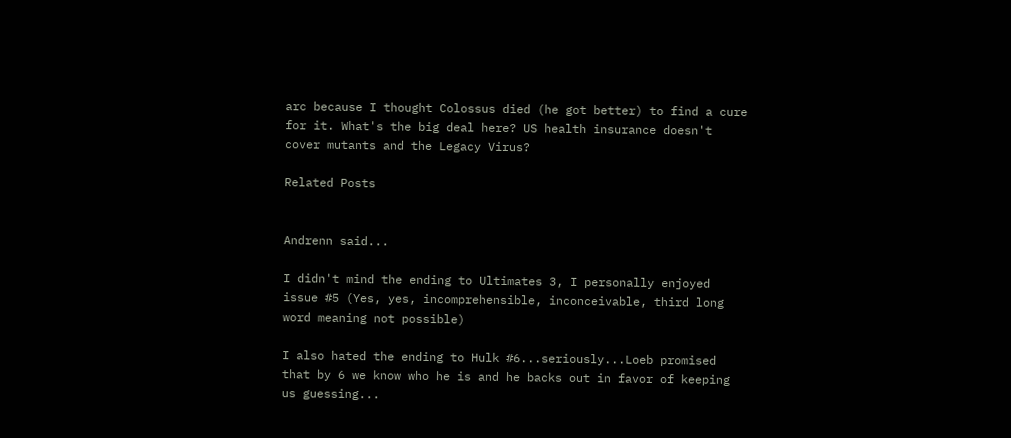arc because I thought Colossus died (he got better) to find a cure for it. What's the big deal here? US health insurance doesn't cover mutants and the Legacy Virus?

Related Posts


Andrenn said...

I didn't mind the ending to Ultimates 3, I personally enjoyed issue #5 (Yes, yes, incomprehensible, inconceivable, third long word meaning not possible)

I also hated the ending to Hulk #6...seriously...Loeb promised that by 6 we know who he is and he backs out in favor of keeping us guessing...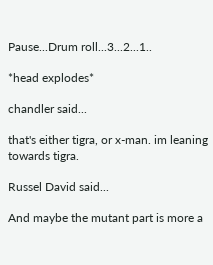Pause...Drum roll...3...2...1..

*head explodes*

chandler said...

that's either tigra, or x-man. im leaning towards tigra.

Russel David said...

And maybe the mutant part is more a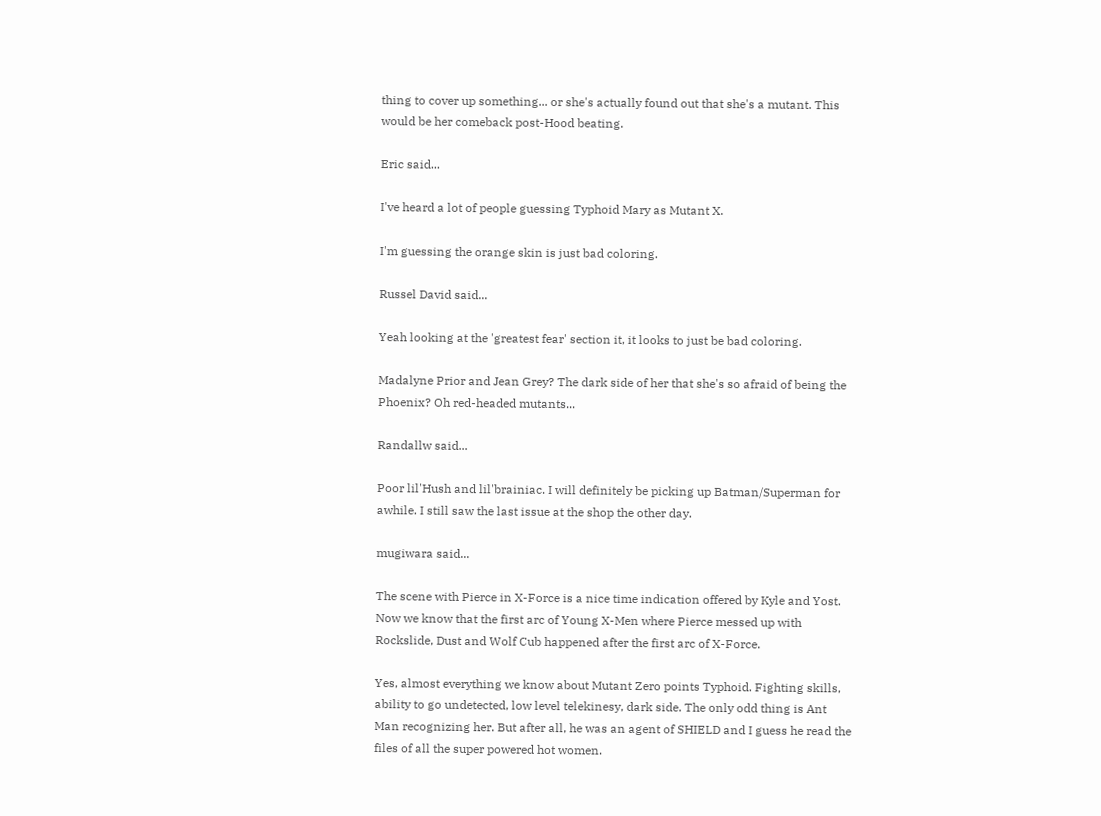thing to cover up something... or she's actually found out that she's a mutant. This would be her comeback post-Hood beating.

Eric said...

I've heard a lot of people guessing Typhoid Mary as Mutant X.

I'm guessing the orange skin is just bad coloring.

Russel David said...

Yeah looking at the 'greatest fear' section it, it looks to just be bad coloring.

Madalyne Prior and Jean Grey? The dark side of her that she's so afraid of being the Phoenix? Oh red-headed mutants...

Randallw said...

Poor lil'Hush and lil'brainiac. I will definitely be picking up Batman/Superman for awhile. I still saw the last issue at the shop the other day.

mugiwara said...

The scene with Pierce in X-Force is a nice time indication offered by Kyle and Yost. Now we know that the first arc of Young X-Men where Pierce messed up with Rockslide, Dust and Wolf Cub happened after the first arc of X-Force.

Yes, almost everything we know about Mutant Zero points Typhoid. Fighting skills, ability to go undetected, low level telekinesy, dark side. The only odd thing is Ant Man recognizing her. But after all, he was an agent of SHIELD and I guess he read the files of all the super powered hot women.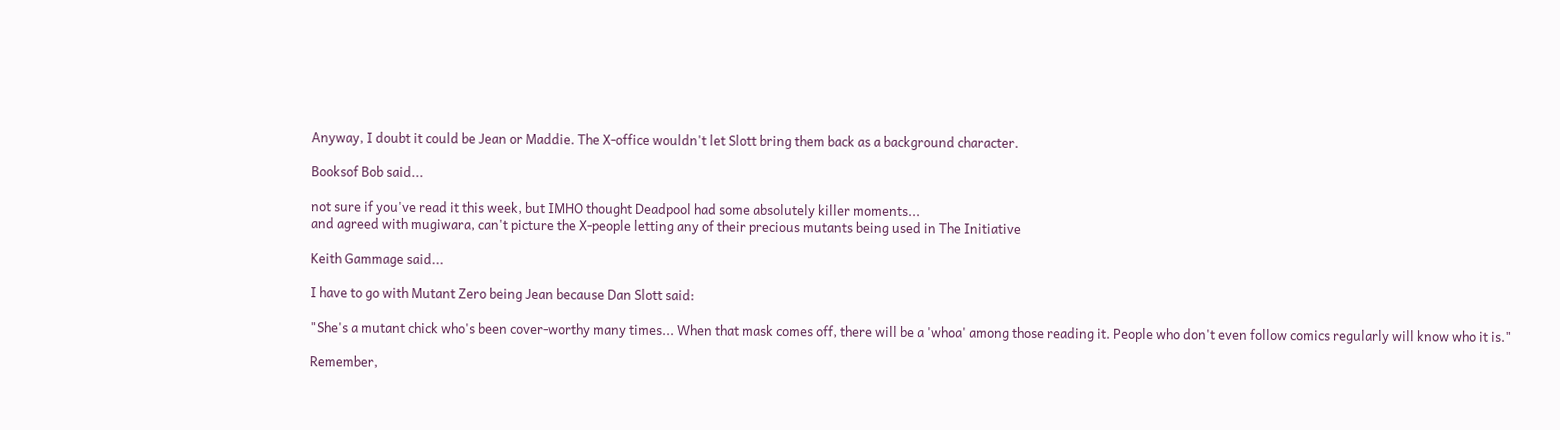Anyway, I doubt it could be Jean or Maddie. The X-office wouldn't let Slott bring them back as a background character.

Booksof Bob said...

not sure if you've read it this week, but IMHO thought Deadpool had some absolutely killer moments...
and agreed with mugiwara, can't picture the X-people letting any of their precious mutants being used in The Initiative

Keith Gammage said...

I have to go with Mutant Zero being Jean because Dan Slott said:

"She's a mutant chick who's been cover-worthy many times... When that mask comes off, there will be a 'whoa' among those reading it. People who don't even follow comics regularly will know who it is."

Remember,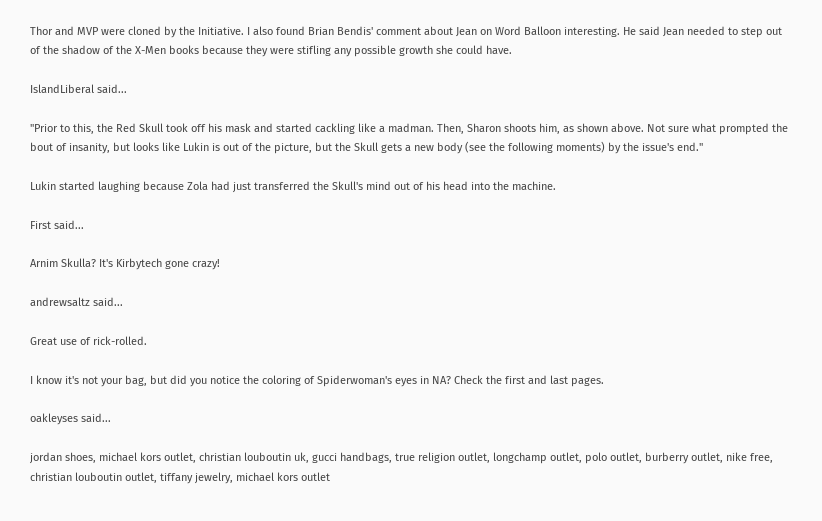Thor and MVP were cloned by the Initiative. I also found Brian Bendis' comment about Jean on Word Balloon interesting. He said Jean needed to step out of the shadow of the X-Men books because they were stifling any possible growth she could have.

IslandLiberal said...

"Prior to this, the Red Skull took off his mask and started cackling like a madman. Then, Sharon shoots him, as shown above. Not sure what prompted the bout of insanity, but looks like Lukin is out of the picture, but the Skull gets a new body (see the following moments) by the issue's end."

Lukin started laughing because Zola had just transferred the Skull's mind out of his head into the machine.

First said...

Arnim Skulla? It's Kirbytech gone crazy!

andrewsaltz said...

Great use of rick-rolled.

I know it's not your bag, but did you notice the coloring of Spiderwoman's eyes in NA? Check the first and last pages.

oakleyses said...

jordan shoes, michael kors outlet, christian louboutin uk, gucci handbags, true religion outlet, longchamp outlet, polo outlet, burberry outlet, nike free, christian louboutin outlet, tiffany jewelry, michael kors outlet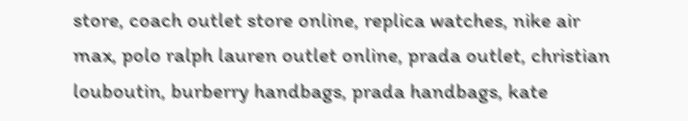store, coach outlet store online, replica watches, nike air max, polo ralph lauren outlet online, prada outlet, christian louboutin, burberry handbags, prada handbags, kate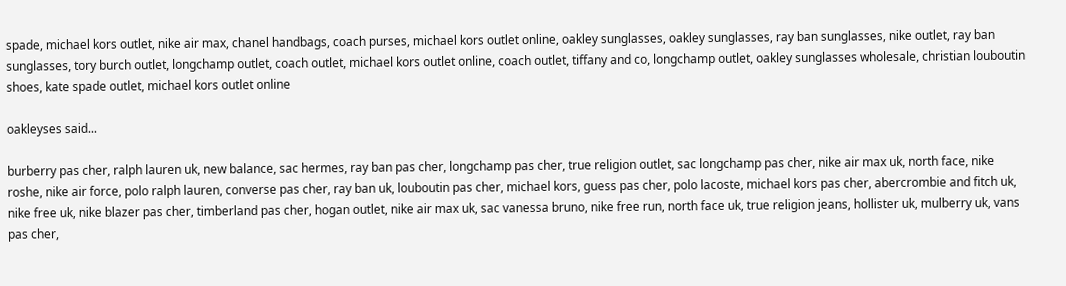spade, michael kors outlet, nike air max, chanel handbags, coach purses, michael kors outlet online, oakley sunglasses, oakley sunglasses, ray ban sunglasses, nike outlet, ray ban sunglasses, tory burch outlet, longchamp outlet, coach outlet, michael kors outlet online, coach outlet, tiffany and co, longchamp outlet, oakley sunglasses wholesale, christian louboutin shoes, kate spade outlet, michael kors outlet online

oakleyses said...

burberry pas cher, ralph lauren uk, new balance, sac hermes, ray ban pas cher, longchamp pas cher, true religion outlet, sac longchamp pas cher, nike air max uk, north face, nike roshe, nike air force, polo ralph lauren, converse pas cher, ray ban uk, louboutin pas cher, michael kors, guess pas cher, polo lacoste, michael kors pas cher, abercrombie and fitch uk, nike free uk, nike blazer pas cher, timberland pas cher, hogan outlet, nike air max uk, sac vanessa bruno, nike free run, north face uk, true religion jeans, hollister uk, mulberry uk, vans pas cher,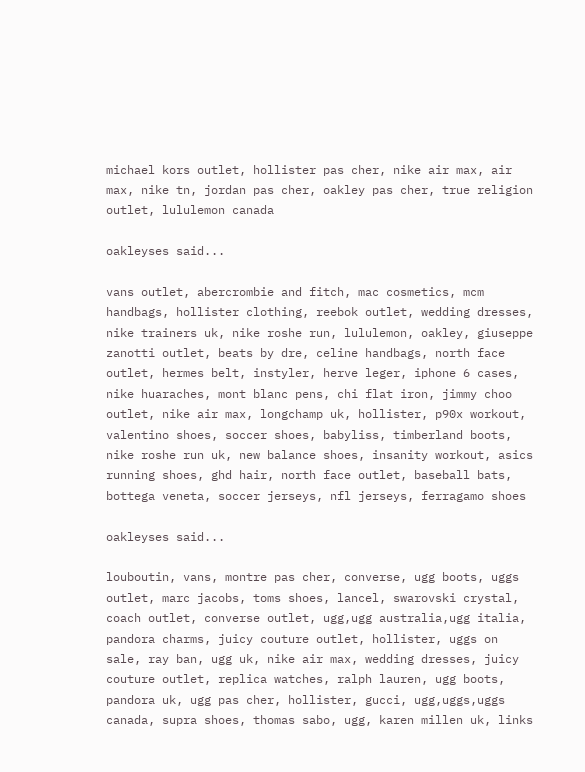michael kors outlet, hollister pas cher, nike air max, air max, nike tn, jordan pas cher, oakley pas cher, true religion outlet, lululemon canada

oakleyses said...

vans outlet, abercrombie and fitch, mac cosmetics, mcm handbags, hollister clothing, reebok outlet, wedding dresses, nike trainers uk, nike roshe run, lululemon, oakley, giuseppe zanotti outlet, beats by dre, celine handbags, north face outlet, hermes belt, instyler, herve leger, iphone 6 cases, nike huaraches, mont blanc pens, chi flat iron, jimmy choo outlet, nike air max, longchamp uk, hollister, p90x workout, valentino shoes, soccer shoes, babyliss, timberland boots, nike roshe run uk, new balance shoes, insanity workout, asics running shoes, ghd hair, north face outlet, baseball bats, bottega veneta, soccer jerseys, nfl jerseys, ferragamo shoes

oakleyses said...

louboutin, vans, montre pas cher, converse, ugg boots, uggs outlet, marc jacobs, toms shoes, lancel, swarovski crystal, coach outlet, converse outlet, ugg,ugg australia,ugg italia, pandora charms, juicy couture outlet, hollister, uggs on sale, ray ban, ugg uk, nike air max, wedding dresses, juicy couture outlet, replica watches, ralph lauren, ugg boots, pandora uk, ugg pas cher, hollister, gucci, ugg,uggs,uggs canada, supra shoes, thomas sabo, ugg, karen millen uk, links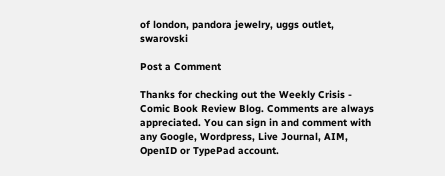of london, pandora jewelry, uggs outlet, swarovski

Post a Comment

Thanks for checking out the Weekly Crisis - Comic Book Review Blog. Comments are always appreciated. You can sign in and comment with any Google, Wordpress, Live Journal, AIM, OpenID or TypePad account.